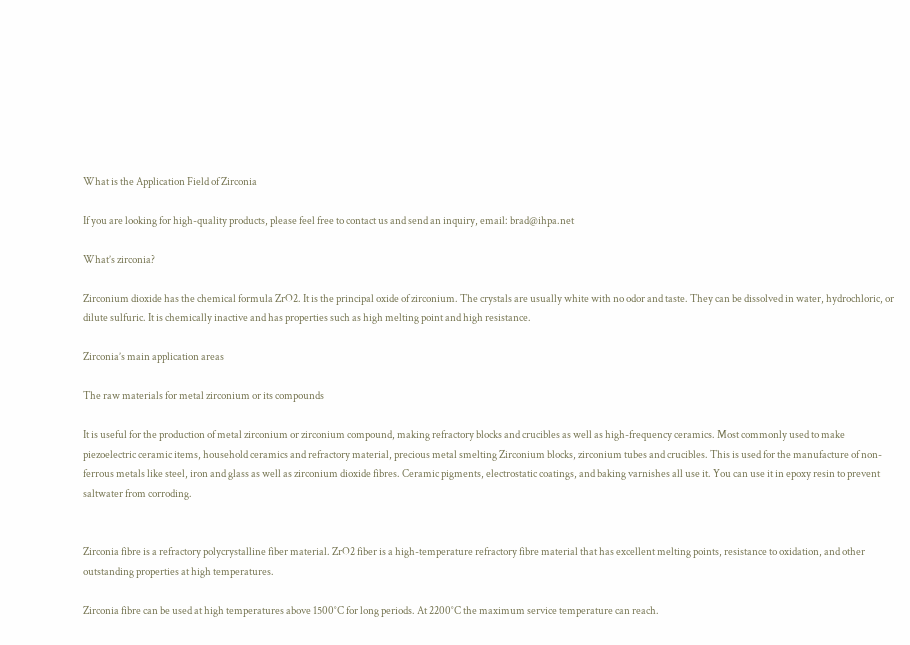What is the Application Field of Zirconia

If you are looking for high-quality products, please feel free to contact us and send an inquiry, email: brad@ihpa.net

What’s zirconia?

Zirconium dioxide has the chemical formula ZrO2. It is the principal oxide of zirconium. The crystals are usually white with no odor and taste. They can be dissolved in water, hydrochloric, or dilute sulfuric. It is chemically inactive and has properties such as high melting point and high resistance.

Zirconia’s main application areas

The raw materials for metal zirconium or its compounds

It is useful for the production of metal zirconium or zirconium compound, making refractory blocks and crucibles as well as high-frequency ceramics. Most commonly used to make piezoelectric ceramic items, household ceramics and refractory material, precious metal smelting Zirconium blocks, zirconium tubes and crucibles. This is used for the manufacture of non-ferrous metals like steel, iron and glass as well as zirconium dioxide fibres. Ceramic pigments, electrostatic coatings, and baking varnishes all use it. You can use it in epoxy resin to prevent saltwater from corroding.


Zirconia fibre is a refractory polycrystalline fiber material. ZrO2 fiber is a high-temperature refractory fibre material that has excellent melting points, resistance to oxidation, and other outstanding properties at high temperatures.

Zirconia fibre can be used at high temperatures above 1500°C for long periods. At 2200°C the maximum service temperature can reach.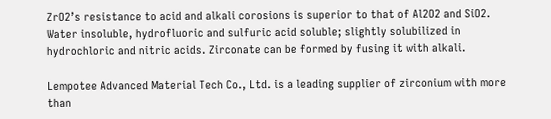ZrO2’s resistance to acid and alkali corosions is superior to that of Al2O2 and SiO2. Water insoluble, hydrofluoric and sulfuric acid soluble; slightly solubilized in hydrochloric and nitric acids. Zirconate can be formed by fusing it with alkali.

Lempotee Advanced Material Tech Co., Ltd. is a leading supplier of zirconium with more than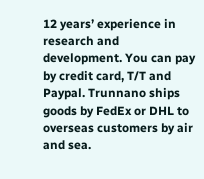12 years’ experience in research and development. You can pay by credit card, T/T and Paypal. Trunnano ships goods by FedEx or DHL to overseas customers by air and sea.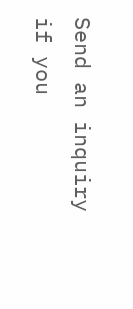Send an inquiry if you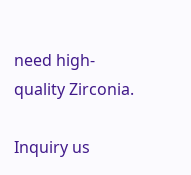need high-quality Zirconia.

Inquiry us